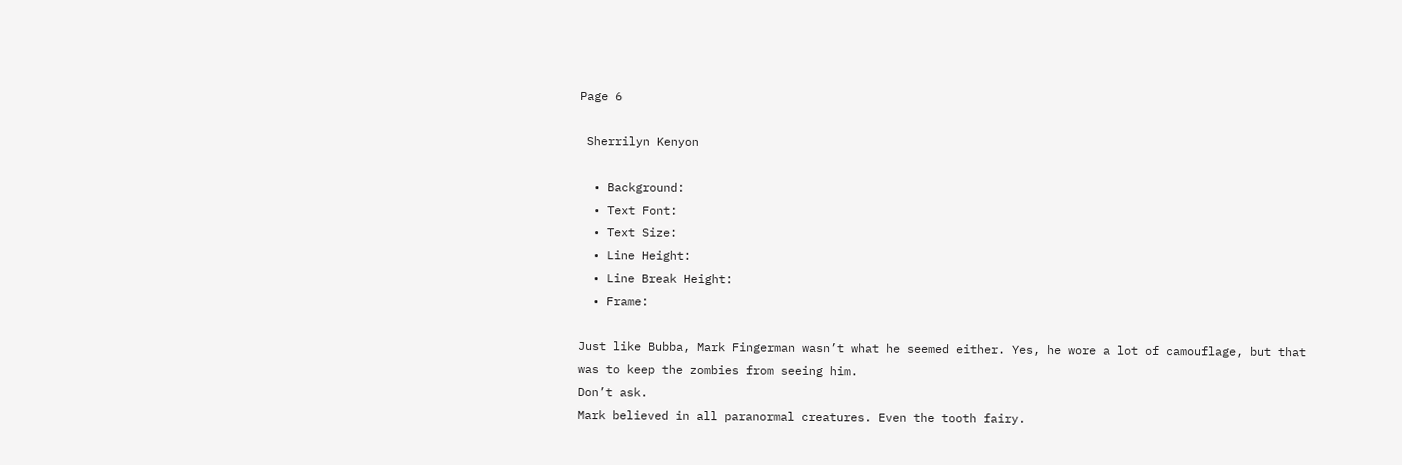Page 6

 Sherrilyn Kenyon

  • Background:
  • Text Font:
  • Text Size:
  • Line Height:
  • Line Break Height:
  • Frame:

Just like Bubba, Mark Fingerman wasn’t what he seemed either. Yes, he wore a lot of camouflage, but that was to keep the zombies from seeing him.
Don’t ask.
Mark believed in all paranormal creatures. Even the tooth fairy.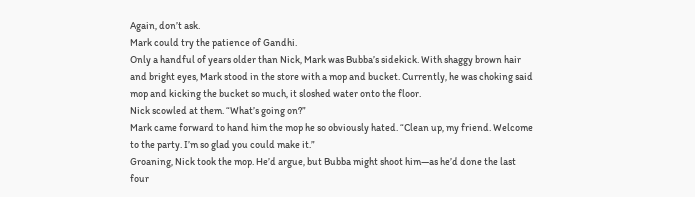Again, don’t ask.
Mark could try the patience of Gandhi.
Only a handful of years older than Nick, Mark was Bubba’s sidekick. With shaggy brown hair and bright eyes, Mark stood in the store with a mop and bucket. Currently, he was choking said mop and kicking the bucket so much, it sloshed water onto the floor.
Nick scowled at them. “What’s going on?”
Mark came forward to hand him the mop he so obviously hated. “Clean up, my friend. Welcome to the party. I’m so glad you could make it.”
Groaning, Nick took the mop. He’d argue, but Bubba might shoot him—as he’d done the last four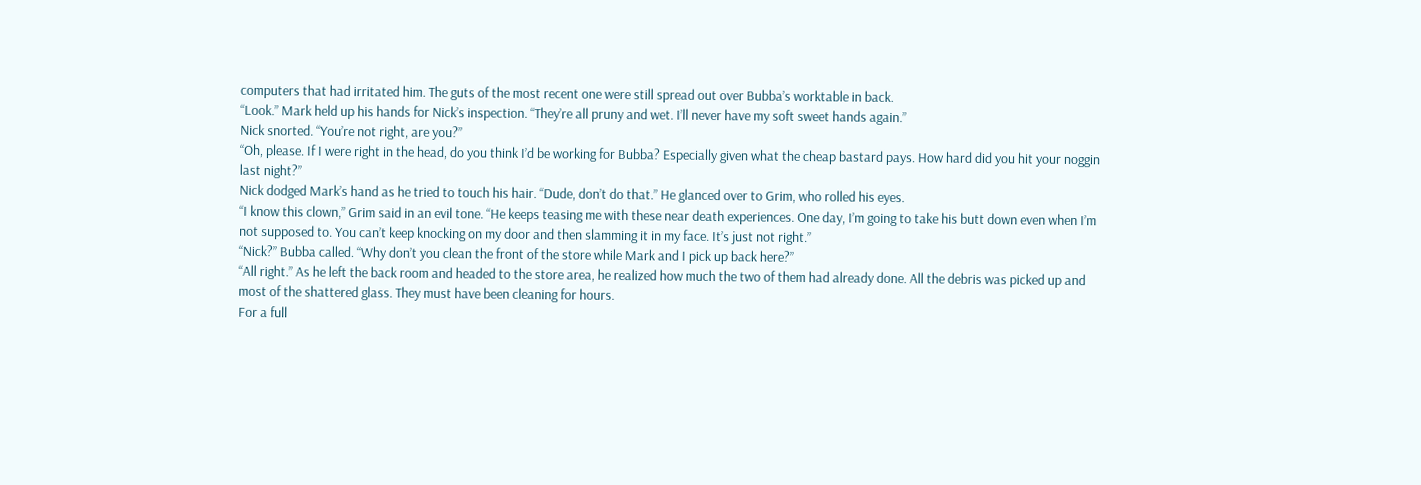computers that had irritated him. The guts of the most recent one were still spread out over Bubba’s worktable in back.
“Look.” Mark held up his hands for Nick’s inspection. “They’re all pruny and wet. I’ll never have my soft sweet hands again.”
Nick snorted. “You’re not right, are you?”
“Oh, please. If I were right in the head, do you think I’d be working for Bubba? Especially given what the cheap bastard pays. How hard did you hit your noggin last night?”
Nick dodged Mark’s hand as he tried to touch his hair. “Dude, don’t do that.” He glanced over to Grim, who rolled his eyes.
“I know this clown,” Grim said in an evil tone. “He keeps teasing me with these near death experiences. One day, I’m going to take his butt down even when I’m not supposed to. You can’t keep knocking on my door and then slamming it in my face. It’s just not right.”
“Nick?” Bubba called. “Why don’t you clean the front of the store while Mark and I pick up back here?”
“All right.” As he left the back room and headed to the store area, he realized how much the two of them had already done. All the debris was picked up and most of the shattered glass. They must have been cleaning for hours.
For a full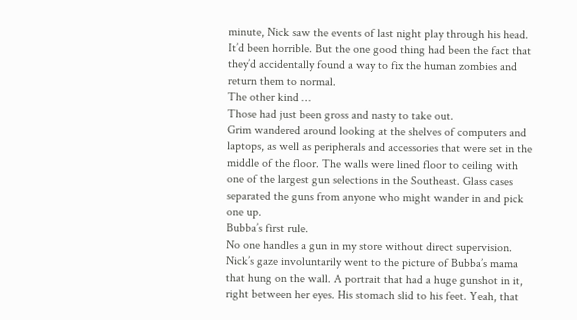minute, Nick saw the events of last night play through his head. It’d been horrible. But the one good thing had been the fact that they’d accidentally found a way to fix the human zombies and return them to normal.
The other kind …
Those had just been gross and nasty to take out.
Grim wandered around looking at the shelves of computers and laptops, as well as peripherals and accessories that were set in the middle of the floor. The walls were lined floor to ceiling with one of the largest gun selections in the Southeast. Glass cases separated the guns from anyone who might wander in and pick one up.
Bubba’s first rule.
No one handles a gun in my store without direct supervision.
Nick’s gaze involuntarily went to the picture of Bubba’s mama that hung on the wall. A portrait that had a huge gunshot in it, right between her eyes. His stomach slid to his feet. Yeah, that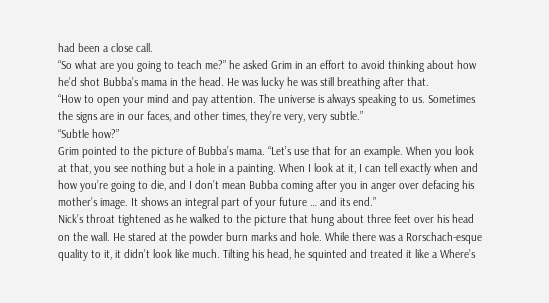had been a close call.
“So what are you going to teach me?” he asked Grim in an effort to avoid thinking about how he’d shot Bubba’s mama in the head. He was lucky he was still breathing after that.
“How to open your mind and pay attention. The universe is always speaking to us. Sometimes the signs are in our faces, and other times, they’re very, very subtle.”
“Subtle how?”
Grim pointed to the picture of Bubba’s mama. “Let’s use that for an example. When you look at that, you see nothing but a hole in a painting. When I look at it, I can tell exactly when and how you’re going to die, and I don’t mean Bubba coming after you in anger over defacing his mother’s image. It shows an integral part of your future … and its end.”
Nick’s throat tightened as he walked to the picture that hung about three feet over his head on the wall. He stared at the powder burn marks and hole. While there was a Rorschach-esque quality to it, it didn’t look like much. Tilting his head, he squinted and treated it like a Where’s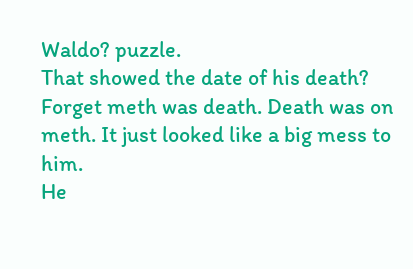Waldo? puzzle.
That showed the date of his death? Forget meth was death. Death was on meth. It just looked like a big mess to him.
He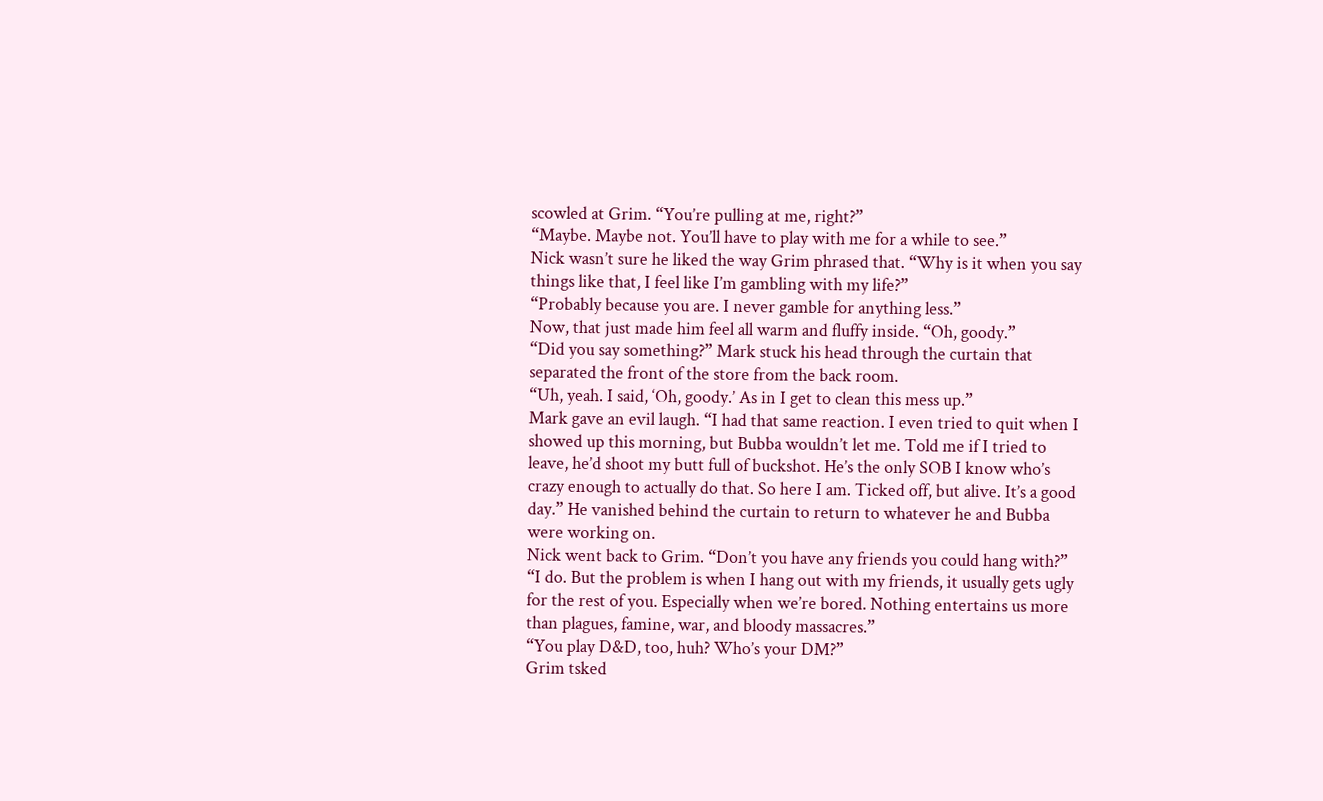scowled at Grim. “You’re pulling at me, right?”
“Maybe. Maybe not. You’ll have to play with me for a while to see.”
Nick wasn’t sure he liked the way Grim phrased that. “Why is it when you say things like that, I feel like I’m gambling with my life?”
“Probably because you are. I never gamble for anything less.”
Now, that just made him feel all warm and fluffy inside. “Oh, goody.”
“Did you say something?” Mark stuck his head through the curtain that separated the front of the store from the back room.
“Uh, yeah. I said, ‘Oh, goody.’ As in I get to clean this mess up.”
Mark gave an evil laugh. “I had that same reaction. I even tried to quit when I showed up this morning, but Bubba wouldn’t let me. Told me if I tried to leave, he’d shoot my butt full of buckshot. He’s the only SOB I know who’s crazy enough to actually do that. So here I am. Ticked off, but alive. It’s a good day.” He vanished behind the curtain to return to whatever he and Bubba were working on.
Nick went back to Grim. “Don’t you have any friends you could hang with?”
“I do. But the problem is when I hang out with my friends, it usually gets ugly for the rest of you. Especially when we’re bored. Nothing entertains us more than plagues, famine, war, and bloody massacres.”
“You play D&D, too, huh? Who’s your DM?”
Grim tsked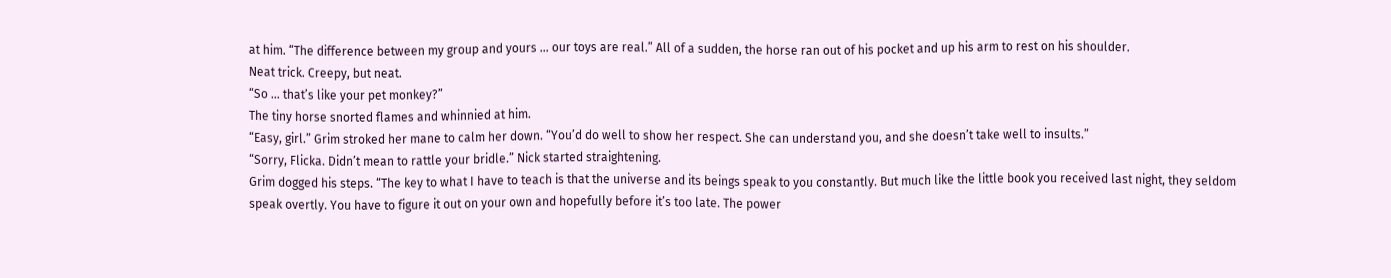at him. “The difference between my group and yours … our toys are real.” All of a sudden, the horse ran out of his pocket and up his arm to rest on his shoulder.
Neat trick. Creepy, but neat.
“So … that’s like your pet monkey?”
The tiny horse snorted flames and whinnied at him.
“Easy, girl.” Grim stroked her mane to calm her down. “You’d do well to show her respect. She can understand you, and she doesn’t take well to insults.”
“Sorry, Flicka. Didn’t mean to rattle your bridle.” Nick started straightening.
Grim dogged his steps. “The key to what I have to teach is that the universe and its beings speak to you constantly. But much like the little book you received last night, they seldom speak overtly. You have to figure it out on your own and hopefully before it’s too late. The power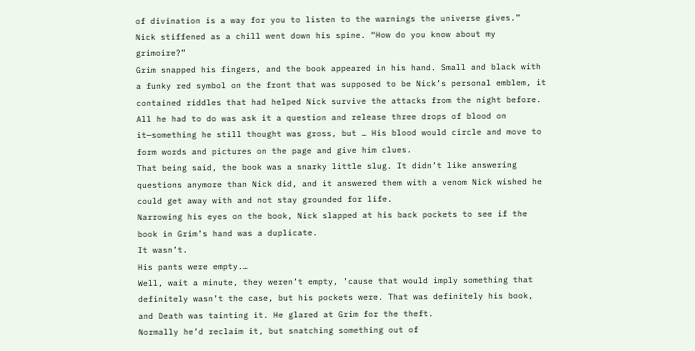of divination is a way for you to listen to the warnings the universe gives.”
Nick stiffened as a chill went down his spine. “How do you know about my grimoire?”
Grim snapped his fingers, and the book appeared in his hand. Small and black with a funky red symbol on the front that was supposed to be Nick’s personal emblem, it contained riddles that had helped Nick survive the attacks from the night before. All he had to do was ask it a question and release three drops of blood on it—something he still thought was gross, but … His blood would circle and move to form words and pictures on the page and give him clues.
That being said, the book was a snarky little slug. It didn’t like answering questions anymore than Nick did, and it answered them with a venom Nick wished he could get away with and not stay grounded for life.
Narrowing his eyes on the book, Nick slapped at his back pockets to see if the book in Grim’s hand was a duplicate.
It wasn’t.
His pants were empty.…
Well, wait a minute, they weren’t empty, ’cause that would imply something that definitely wasn’t the case, but his pockets were. That was definitely his book, and Death was tainting it. He glared at Grim for the theft.
Normally he’d reclaim it, but snatching something out of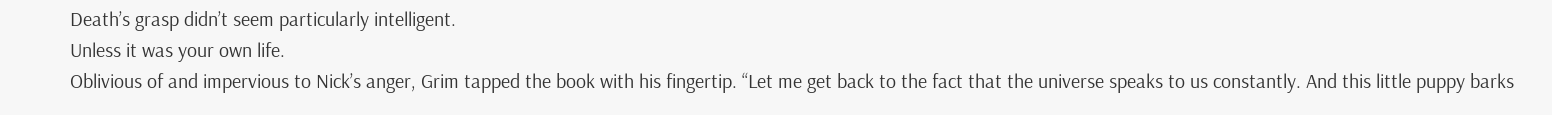Death’s grasp didn’t seem particularly intelligent.
Unless it was your own life.
Oblivious of and impervious to Nick’s anger, Grim tapped the book with his fingertip. “Let me get back to the fact that the universe speaks to us constantly. And this little puppy barks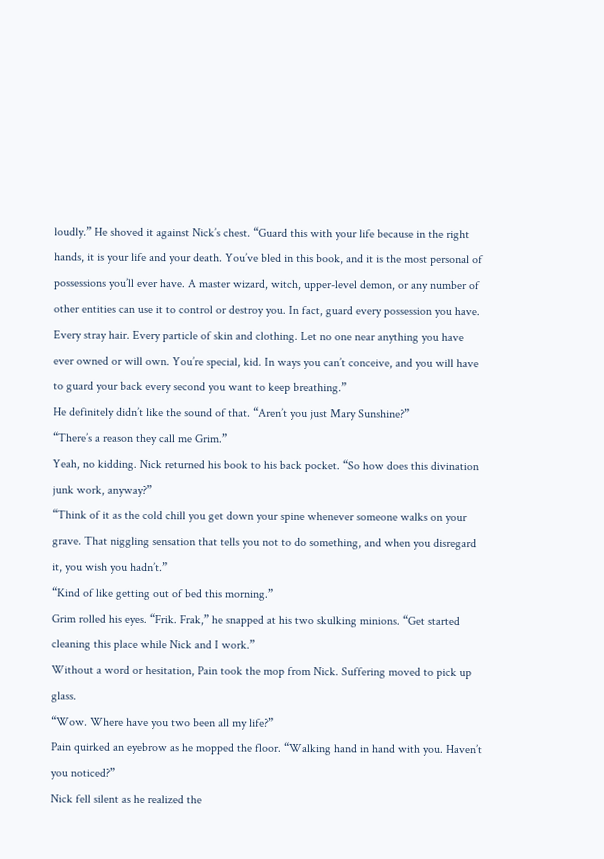loudly.” He shoved it against Nick’s chest. “Guard this with your life because in the right hands, it is your life and your death. You’ve bled in this book, and it is the most personal of possessions you’ll ever have. A master wizard, witch, upper-level demon, or any number of other entities can use it to control or destroy you. In fact, guard every possession you have. Every stray hair. Every particle of skin and clothing. Let no one near anything you have ever owned or will own. You’re special, kid. In ways you can’t conceive, and you will have to guard your back every second you want to keep breathing.”
He definitely didn’t like the sound of that. “Aren’t you just Mary Sunshine?”
“There’s a reason they call me Grim.”
Yeah, no kidding. Nick returned his book to his back pocket. “So how does this divination junk work, anyway?”
“Think of it as the cold chill you get down your spine whenever someone walks on your grave. That niggling sensation that tells you not to do something, and when you disregard it, you wish you hadn’t.”
“Kind of like getting out of bed this morning.”
Grim rolled his eyes. “Frik. Frak,” he snapped at his two skulking minions. “Get started cleaning this place while Nick and I work.”
Without a word or hesitation, Pain took the mop from Nick. Suffering moved to pick up glass.
“Wow. Where have you two been all my life?”
Pain quirked an eyebrow as he mopped the floor. “Walking hand in hand with you. Haven’t you noticed?”
Nick fell silent as he realized the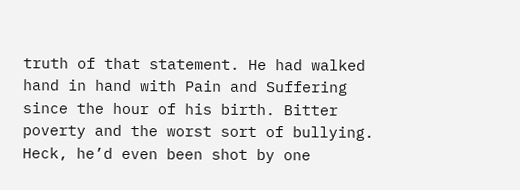truth of that statement. He had walked hand in hand with Pain and Suffering since the hour of his birth. Bitter poverty and the worst sort of bullying. Heck, he’d even been shot by one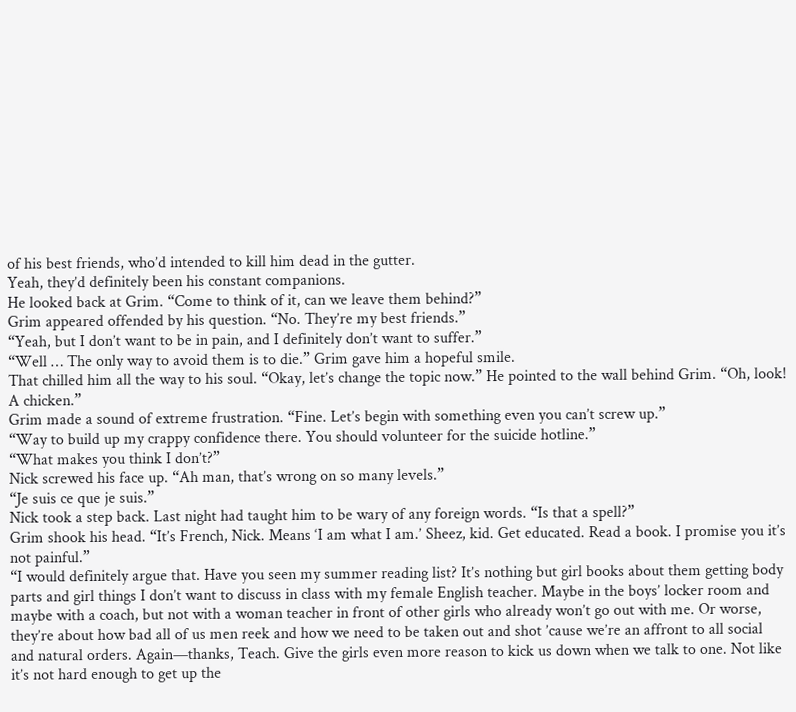of his best friends, who’d intended to kill him dead in the gutter.
Yeah, they’d definitely been his constant companions.
He looked back at Grim. “Come to think of it, can we leave them behind?”
Grim appeared offended by his question. “No. They’re my best friends.”
“Yeah, but I don’t want to be in pain, and I definitely don’t want to suffer.”
“Well … The only way to avoid them is to die.” Grim gave him a hopeful smile.
That chilled him all the way to his soul. “Okay, let’s change the topic now.” He pointed to the wall behind Grim. “Oh, look! A chicken.”
Grim made a sound of extreme frustration. “Fine. Let’s begin with something even you can’t screw up.”
“Way to build up my crappy confidence there. You should volunteer for the suicide hotline.”
“What makes you think I don’t?”
Nick screwed his face up. “Ah man, that’s wrong on so many levels.”
“Je suis ce que je suis.”
Nick took a step back. Last night had taught him to be wary of any foreign words. “Is that a spell?”
Grim shook his head. “It’s French, Nick. Means ‘I am what I am.’ Sheez, kid. Get educated. Read a book. I promise you it’s not painful.”
“I would definitely argue that. Have you seen my summer reading list? It’s nothing but girl books about them getting body parts and girl things I don’t want to discuss in class with my female English teacher. Maybe in the boys’ locker room and maybe with a coach, but not with a woman teacher in front of other girls who already won’t go out with me. Or worse, they’re about how bad all of us men reek and how we need to be taken out and shot ’cause we’re an affront to all social and natural orders. Again—thanks, Teach. Give the girls even more reason to kick us down when we talk to one. Not like it’s not hard enough to get up the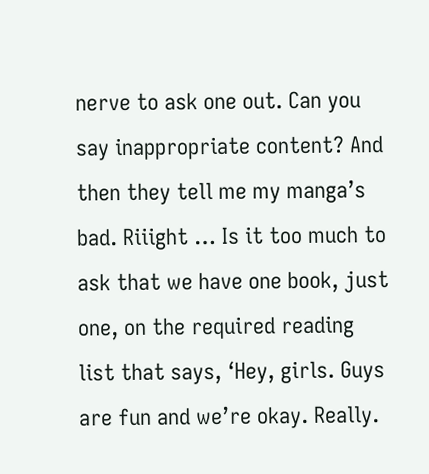nerve to ask one out. Can you say inappropriate content? And then they tell me my manga’s bad. Riiight … Is it too much to ask that we have one book, just one, on the required reading list that says, ‘Hey, girls. Guys are fun and we’re okay. Really.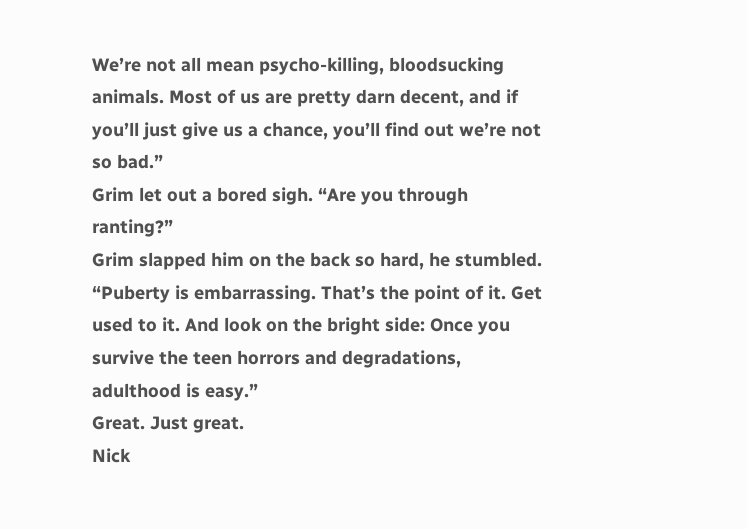We’re not all mean psycho-killing, bloodsucking animals. Most of us are pretty darn decent, and if you’ll just give us a chance, you’ll find out we’re not so bad.”
Grim let out a bored sigh. “Are you through ranting?”
Grim slapped him on the back so hard, he stumbled. “Puberty is embarrassing. That’s the point of it. Get used to it. And look on the bright side: Once you survive the teen horrors and degradations, adulthood is easy.”
Great. Just great.
Nick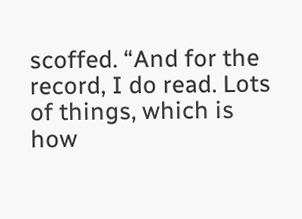scoffed. “And for the record, I do read. Lots of things, which is how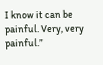I know it can be painful. Very, very painful.”